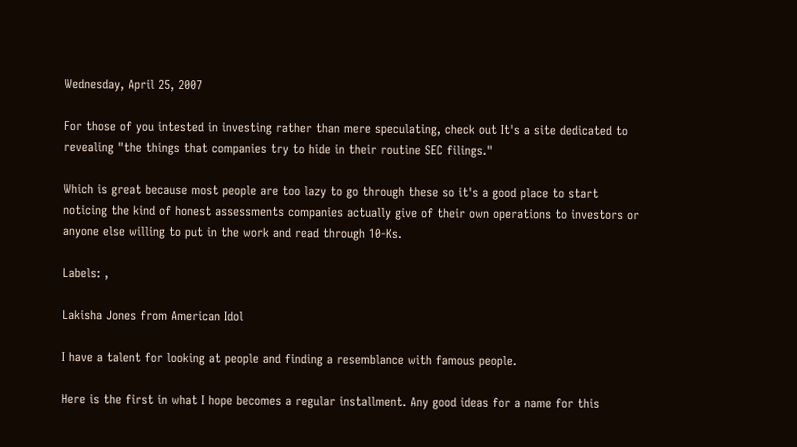Wednesday, April 25, 2007

For those of you intested in investing rather than mere speculating, check out It's a site dedicated to revealing "the things that companies try to hide in their routine SEC filings."

Which is great because most people are too lazy to go through these so it's a good place to start noticing the kind of honest assessments companies actually give of their own operations to investors or anyone else willing to put in the work and read through 10-Ks.

Labels: ,

Lakisha Jones from American Idol

I have a talent for looking at people and finding a resemblance with famous people.

Here is the first in what I hope becomes a regular installment. Any good ideas for a name for this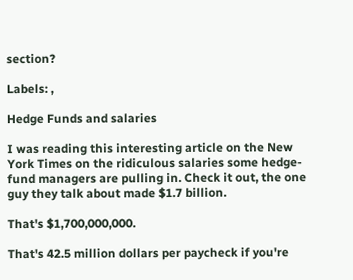section?

Labels: ,

Hedge Funds and salaries

I was reading this interesting article on the New York Times on the ridiculous salaries some hedge-fund managers are pulling in. Check it out, the one guy they talk about made $1.7 billion.

That's $1,700,000,000.

That's 42.5 million dollars per paycheck if you're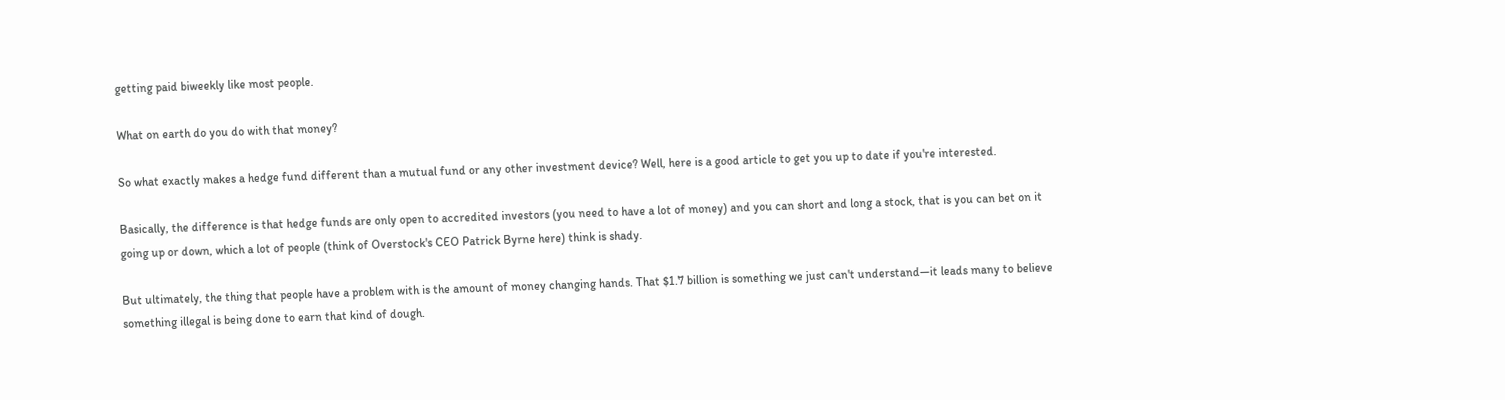getting paid biweekly like most people.

What on earth do you do with that money?

So what exactly makes a hedge fund different than a mutual fund or any other investment device? Well, here is a good article to get you up to date if you're interested.

Basically, the difference is that hedge funds are only open to accredited investors (you need to have a lot of money) and you can short and long a stock, that is you can bet on it going up or down, which a lot of people (think of Overstock's CEO Patrick Byrne here) think is shady.

But ultimately, the thing that people have a problem with is the amount of money changing hands. That $1.7 billion is something we just can't understand—it leads many to believe something illegal is being done to earn that kind of dough.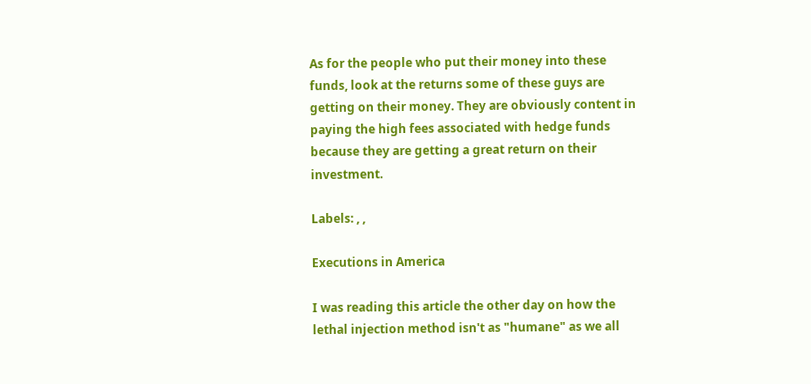As for the people who put their money into these funds, look at the returns some of these guys are getting on their money. They are obviously content in paying the high fees associated with hedge funds because they are getting a great return on their investment.

Labels: , ,

Executions in America

I was reading this article the other day on how the lethal injection method isn't as "humane" as we all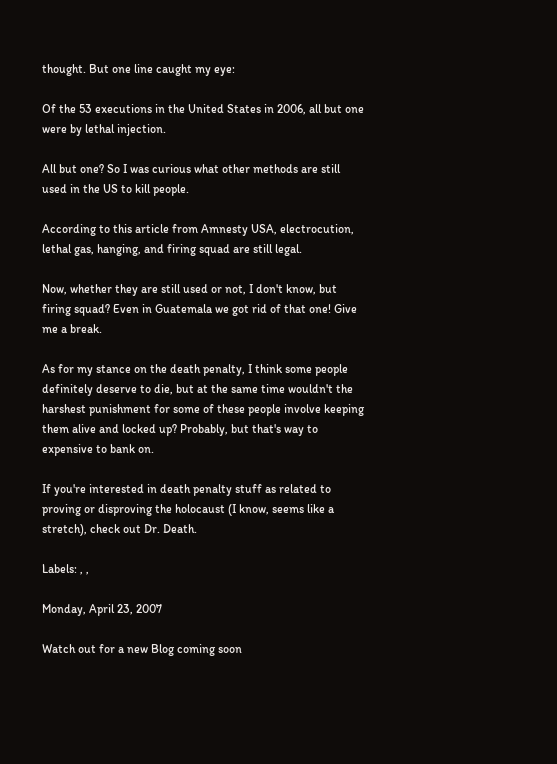thought. But one line caught my eye:

Of the 53 executions in the United States in 2006, all but one were by lethal injection.

All but one? So I was curious what other methods are still used in the US to kill people.

According to this article from Amnesty USA, electrocution, lethal gas, hanging, and firing squad are still legal.

Now, whether they are still used or not, I don't know, but firing squad? Even in Guatemala we got rid of that one! Give me a break.

As for my stance on the death penalty, I think some people definitely deserve to die, but at the same time wouldn't the harshest punishment for some of these people involve keeping them alive and locked up? Probably, but that's way to expensive to bank on.

If you're interested in death penalty stuff as related to proving or disproving the holocaust (I know, seems like a stretch), check out Dr. Death.

Labels: , ,

Monday, April 23, 2007

Watch out for a new Blog coming soon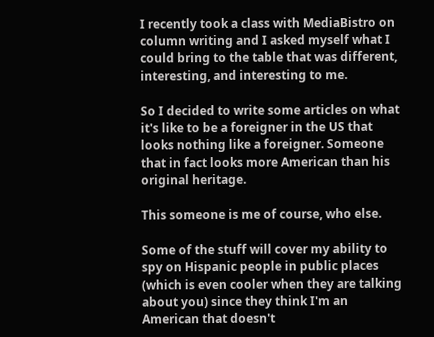I recently took a class with MediaBistro on column writing and I asked myself what I could bring to the table that was different, interesting, and interesting to me.

So I decided to write some articles on what it's like to be a foreigner in the US that looks nothing like a foreigner. Someone that in fact looks more American than his original heritage.

This someone is me of course, who else.

Some of the stuff will cover my ability to spy on Hispanic people in public places (which is even cooler when they are talking about you) since they think I'm an American that doesn't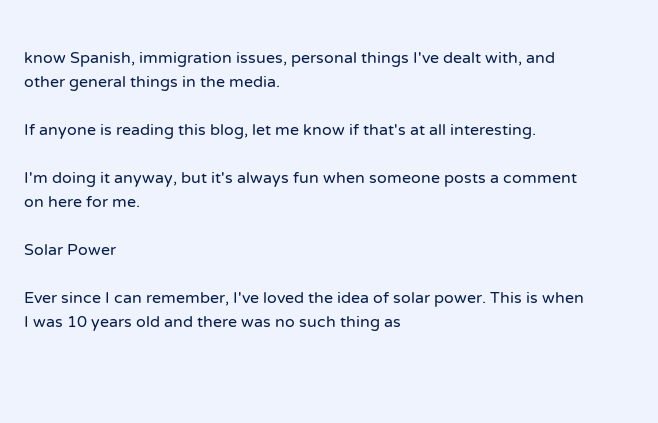know Spanish, immigration issues, personal things I've dealt with, and other general things in the media.

If anyone is reading this blog, let me know if that's at all interesting.

I'm doing it anyway, but it's always fun when someone posts a comment on here for me.

Solar Power

Ever since I can remember, I've loved the idea of solar power. This is when I was 10 years old and there was no such thing as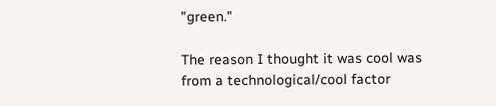"green."

The reason I thought it was cool was from a technological/cool factor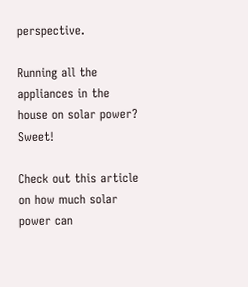perspective.

Running all the appliances in the house on solar power? Sweet!

Check out this article on how much solar power can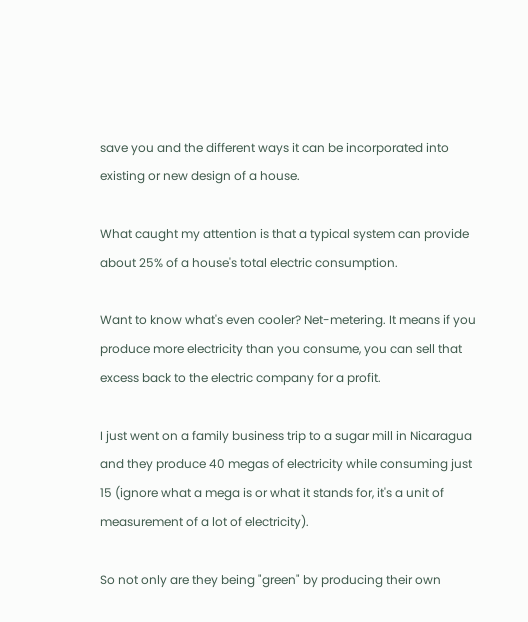save you and the different ways it can be incorporated into existing or new design of a house.

What caught my attention is that a typical system can provide about 25% of a house's total electric consumption.

Want to know what's even cooler? Net-metering. It means if you produce more electricity than you consume, you can sell that excess back to the electric company for a profit.

I just went on a family business trip to a sugar mill in Nicaragua and they produce 40 megas of electricity while consuming just 15 (ignore what a mega is or what it stands for, it's a unit of measurement of a lot of electricity).

So not only are they being "green" by producing their own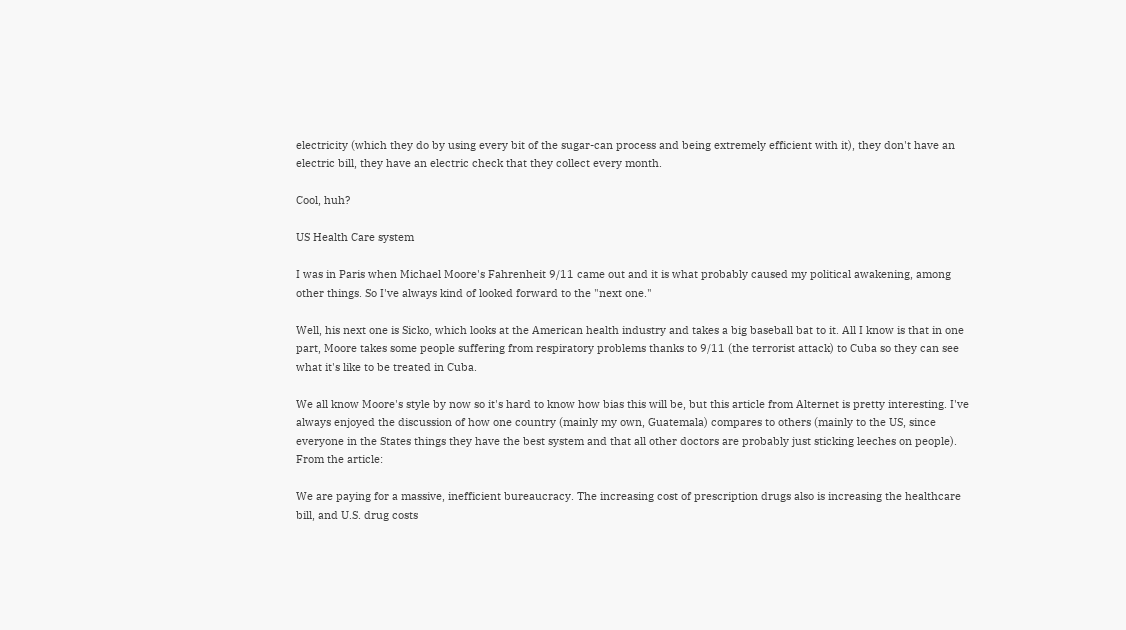electricity (which they do by using every bit of the sugar-can process and being extremely efficient with it), they don't have an electric bill, they have an electric check that they collect every month.

Cool, huh?

US Health Care system

I was in Paris when Michael Moore's Fahrenheit 9/11 came out and it is what probably caused my political awakening, among other things. So I've always kind of looked forward to the "next one."

Well, his next one is Sicko, which looks at the American health industry and takes a big baseball bat to it. All I know is that in one part, Moore takes some people suffering from respiratory problems thanks to 9/11 (the terrorist attack) to Cuba so they can see what it's like to be treated in Cuba.

We all know Moore's style by now so it's hard to know how bias this will be, but this article from Alternet is pretty interesting. I've always enjoyed the discussion of how one country (mainly my own, Guatemala) compares to others (mainly to the US, since everyone in the States things they have the best system and that all other doctors are probably just sticking leeches on people).
From the article:

We are paying for a massive, inefficient bureaucracy. The increasing cost of prescription drugs also is increasing the healthcare bill, and U.S. drug costs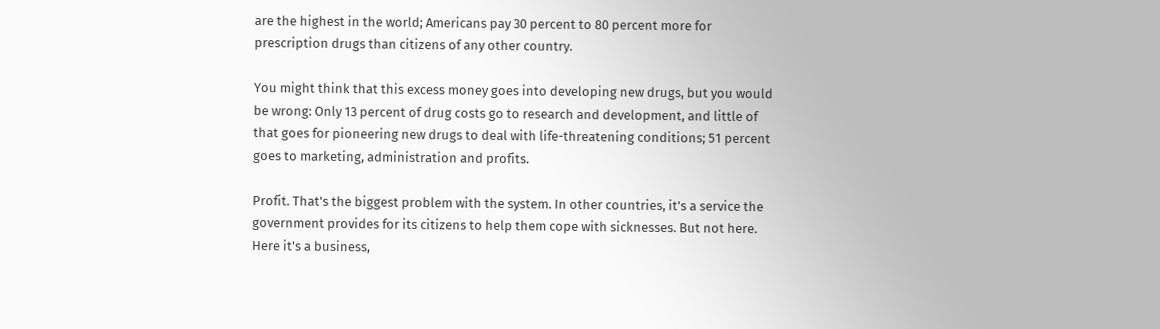are the highest in the world; Americans pay 30 percent to 80 percent more for prescription drugs than citizens of any other country.

You might think that this excess money goes into developing new drugs, but you would be wrong: Only 13 percent of drug costs go to research and development, and little of that goes for pioneering new drugs to deal with life-threatening conditions; 51 percent goes to marketing, administration and profits.

Profit. That's the biggest problem with the system. In other countries, it's a service the government provides for its citizens to help them cope with sicknesses. But not here. Here it's a business,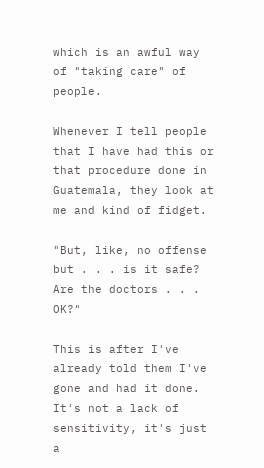which is an awful way of "taking care" of people.

Whenever I tell people that I have had this or that procedure done in Guatemala, they look at me and kind of fidget.

"But, like, no offense but . . . is it safe? Are the doctors . . . OK?"

This is after I've already told them I've gone and had it done. It's not a lack of sensitivity, it's just a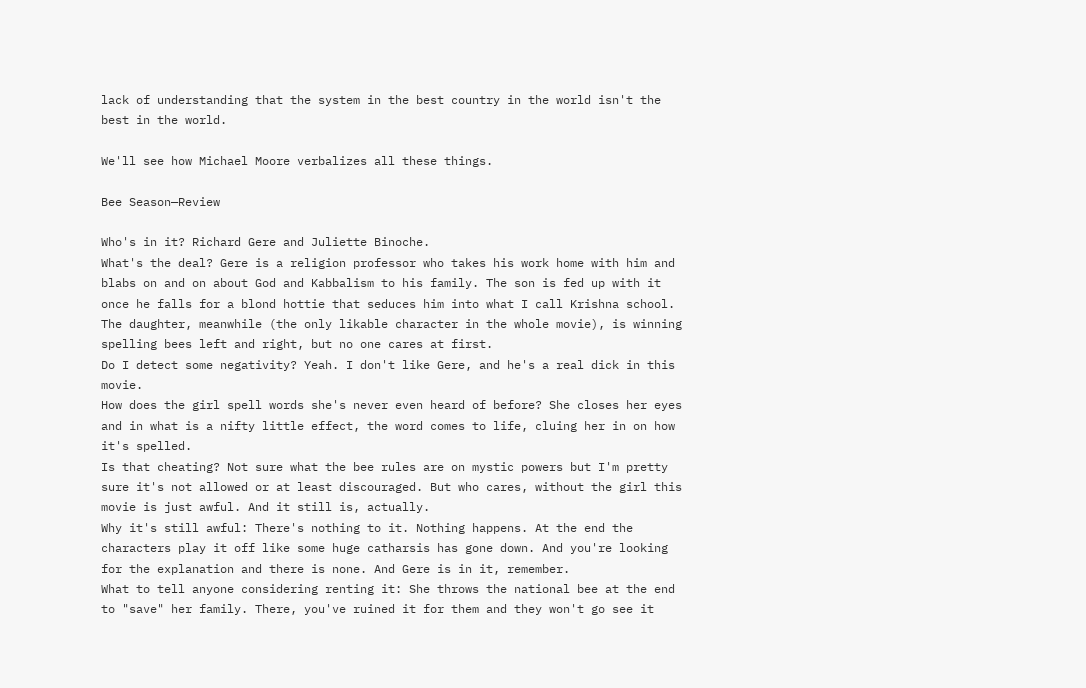lack of understanding that the system in the best country in the world isn't the best in the world.

We'll see how Michael Moore verbalizes all these things.

Bee Season—Review

Who's in it? Richard Gere and Juliette Binoche.
What's the deal? Gere is a religion professor who takes his work home with him and blabs on and on about God and Kabbalism to his family. The son is fed up with it once he falls for a blond hottie that seduces him into what I call Krishna school. The daughter, meanwhile (the only likable character in the whole movie), is winning spelling bees left and right, but no one cares at first.
Do I detect some negativity? Yeah. I don't like Gere, and he's a real dick in this movie.
How does the girl spell words she's never even heard of before? She closes her eyes and in what is a nifty little effect, the word comes to life, cluing her in on how it's spelled.
Is that cheating? Not sure what the bee rules are on mystic powers but I'm pretty sure it's not allowed or at least discouraged. But who cares, without the girl this movie is just awful. And it still is, actually.
Why it's still awful: There's nothing to it. Nothing happens. At the end the characters play it off like some huge catharsis has gone down. And you're looking for the explanation and there is none. And Gere is in it, remember.
What to tell anyone considering renting it: She throws the national bee at the end to "save" her family. There, you've ruined it for them and they won't go see it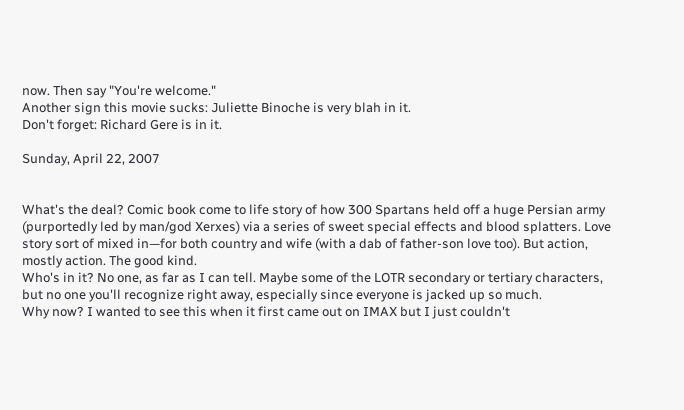now. Then say "You're welcome."
Another sign this movie sucks: Juliette Binoche is very blah in it.
Don't forget: Richard Gere is in it.

Sunday, April 22, 2007


What's the deal? Comic book come to life story of how 300 Spartans held off a huge Persian army (purportedly led by man/god Xerxes) via a series of sweet special effects and blood splatters. Love story sort of mixed in—for both country and wife (with a dab of father-son love too). But action, mostly action. The good kind.
Who's in it? No one, as far as I can tell. Maybe some of the LOTR secondary or tertiary characters, but no one you'll recognize right away, especially since everyone is jacked up so much.
Why now? I wanted to see this when it first came out on IMAX but I just couldn't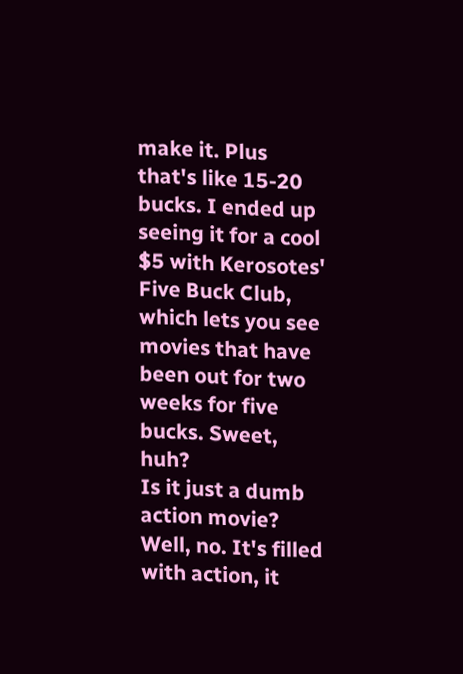make it. Plus that's like 15-20 bucks. I ended up seeing it for a cool $5 with Kerosotes' Five Buck Club, which lets you see movies that have been out for two weeks for five bucks. Sweet, huh?
Is it just a dumb action movie? Well, no. It's filled with action, it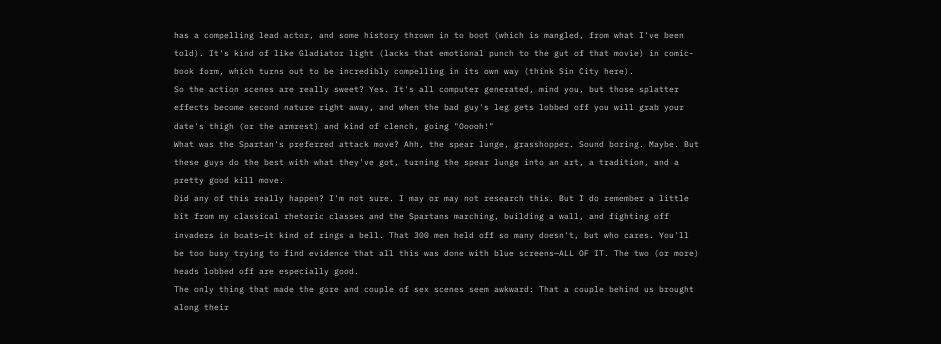has a compelling lead actor, and some history thrown in to boot (which is mangled, from what I've been told). It's kind of like Gladiator light (lacks that emotional punch to the gut of that movie) in comic-book form, which turns out to be incredibly compelling in its own way (think Sin City here).
So the action scenes are really sweet? Yes. It's all computer generated, mind you, but those splatter effects become second nature right away, and when the bad guy's leg gets lobbed off you will grab your date's thigh (or the armrest) and kind of clench, going "Ooooh!"
What was the Spartan's preferred attack move? Ahh, the spear lunge, grasshopper. Sound boring. Maybe. But these guys do the best with what they've got, turning the spear lunge into an art, a tradition, and a pretty good kill move.
Did any of this really happen? I'm not sure. I may or may not research this. But I do remember a little bit from my classical rhetoric classes and the Spartans marching, building a wall, and fighting off invaders in boats—it kind of rings a bell. That 300 men held off so many doesn't, but who cares. You'll be too busy trying to find evidence that all this was done with blue screens—ALL OF IT. The two (or more) heads lobbed off are especially good.
The only thing that made the gore and couple of sex scenes seem awkward: That a couple behind us brought along their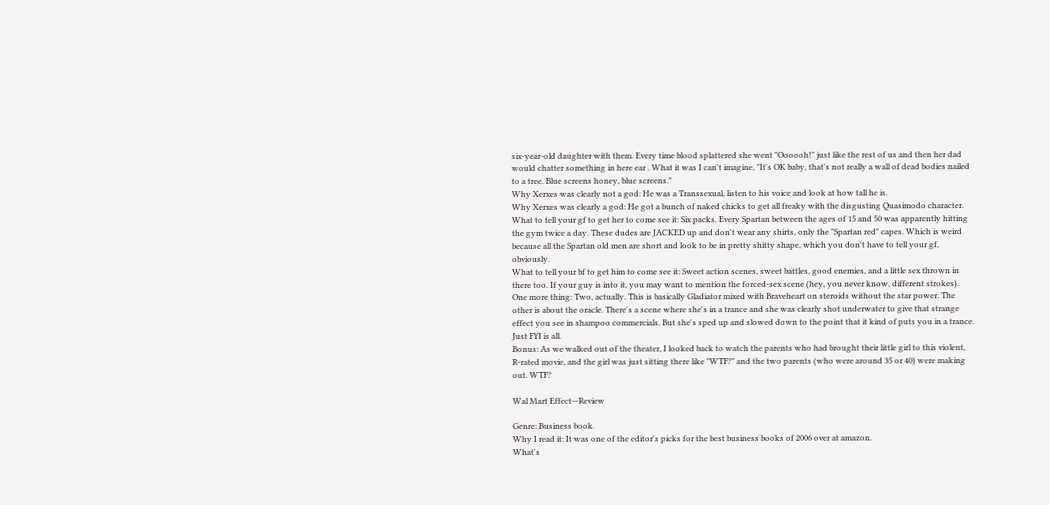six-year-old daughter with them. Every time blood splattered she went "Oooooh!" just like the rest of us and then her dad would chatter something in here ear . What it was I can't imagine, "It's OK baby, that's not really a wall of dead bodies nailed to a tree. Blue screens honey, blue screens."
Why Xerxes was clearly not a god: He was a Transsexual, listen to his voice and look at how tall he is.
Why Xerxes was clearly a god: He got a bunch of naked chicks to get all freaky with the disgusting Quasimodo character.
What to tell your gf to get her to come see it: Six packs. Every Spartan between the ages of 15 and 50 was apparently hitting the gym twice a day. These dudes are JACKED up and don't wear any shirts, only the "Spartan red" capes. Which is weird because all the Spartan old men are short and look to be in pretty shitty shape, which you don't have to tell your gf, obviously.
What to tell your bf to get him to come see it: Sweet action scenes, sweet battles, good enemies, and a little sex thrown in there too. If your guy is into it, you may want to mention the forced-sex scene (hey, you never know, different strokes).
One more thing: Two, actually. This is basically Gladiator mixed with Braveheart on steroids without the star power. The other is about the oracle. There's a scene where she's in a trance and she was clearly shot underwater to give that strange effect you see in shampoo commercials. But she's sped up and slowed down to the point that it kind of puts you in a trance. Just FYI is all.
Bonus: As we walked out of the theater, I looked back to watch the parents who had brought their little girl to this violent, R-rated movie, and the girl was just sitting there like "WTF?" and the two parents (who were around 35 or 40) were making out. WTF?

Wal Mart Effect—Review

Genre: Business book.
Why I read it: It was one of the editor's picks for the best business books of 2006 over at amazon.
What's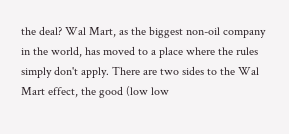the deal? Wal Mart, as the biggest non-oil company in the world, has moved to a place where the rules simply don't apply. There are two sides to the Wal Mart effect, the good (low low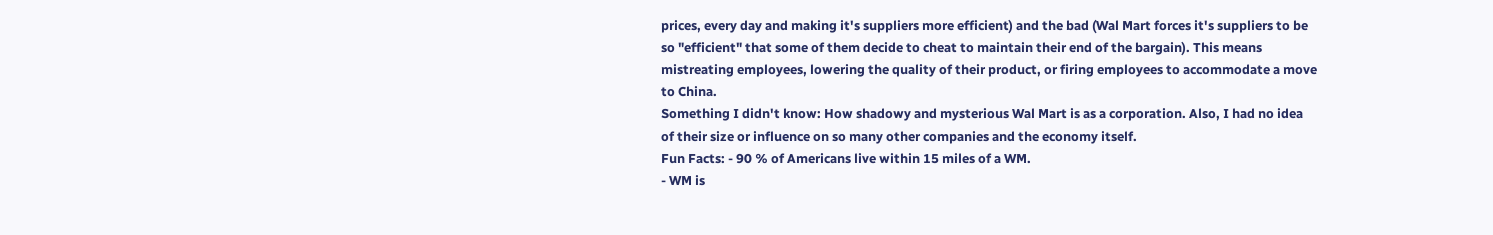prices, every day and making it's suppliers more efficient) and the bad (Wal Mart forces it's suppliers to be so "efficient" that some of them decide to cheat to maintain their end of the bargain). This means mistreating employees, lowering the quality of their product, or firing employees to accommodate a move to China.
Something I didn't know: How shadowy and mysterious Wal Mart is as a corporation. Also, I had no idea of their size or influence on so many other companies and the economy itself.
Fun Facts: - 90 % of Americans live within 15 miles of a WM.
- WM is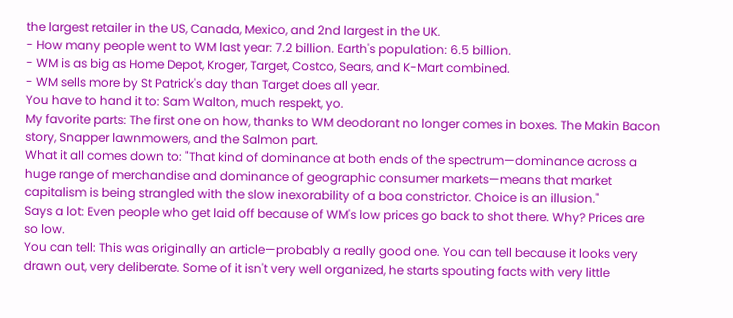the largest retailer in the US, Canada, Mexico, and 2nd largest in the UK.
- How many people went to WM last year: 7.2 billion. Earth's population: 6.5 billion.
- WM is as big as Home Depot, Kroger, Target, Costco, Sears, and K-Mart combined.
- WM sells more by St Patrick's day than Target does all year.
You have to hand it to: Sam Walton, much respekt, yo.
My favorite parts: The first one on how, thanks to WM deodorant no longer comes in boxes. The Makin Bacon story, Snapper lawnmowers, and the Salmon part.
What it all comes down to: "That kind of dominance at both ends of the spectrum—dominance across a huge range of merchandise and dominance of geographic consumer markets—means that market capitalism is being strangled with the slow inexorability of a boa constrictor. Choice is an illusion."
Says a lot: Even people who get laid off because of WM's low prices go back to shot there. Why? Prices are so low.
You can tell: This was originally an article—probably a really good one. You can tell because it looks very drawn out, very deliberate. Some of it isn't very well organized, he starts spouting facts with very little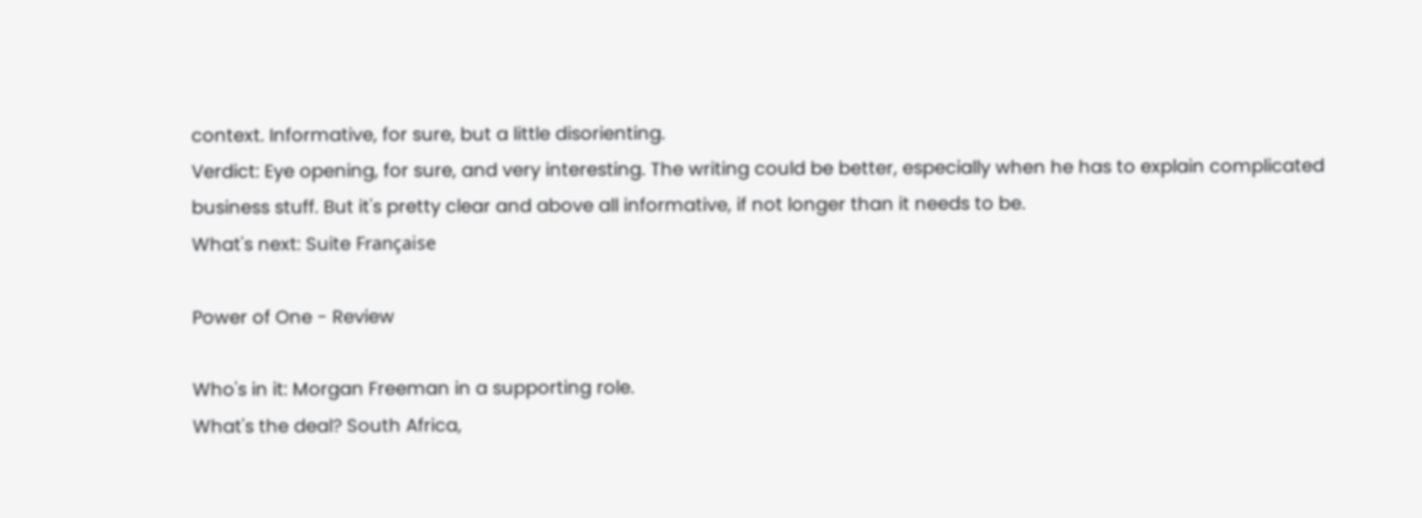context. Informative, for sure, but a little disorienting.
Verdict: Eye opening, for sure, and very interesting. The writing could be better, especially when he has to explain complicated business stuff. But it's pretty clear and above all informative, if not longer than it needs to be.
What's next: Suite Française

Power of One - Review

Who's in it: Morgan Freeman in a supporting role.
What's the deal? South Africa,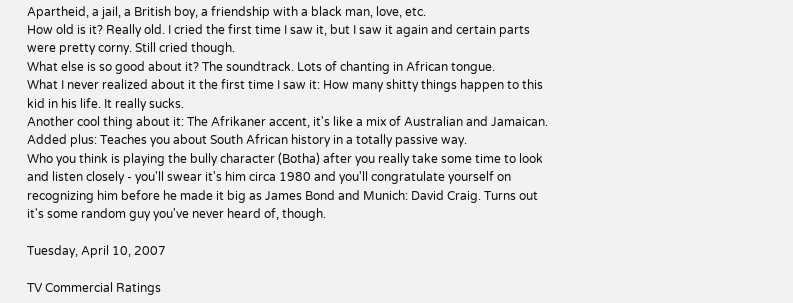Apartheid, a jail, a British boy, a friendship with a black man, love, etc.
How old is it? Really old. I cried the first time I saw it, but I saw it again and certain parts were pretty corny. Still cried though.
What else is so good about it? The soundtrack. Lots of chanting in African tongue.
What I never realized about it the first time I saw it: How many shitty things happen to this kid in his life. It really sucks.
Another cool thing about it: The Afrikaner accent, it's like a mix of Australian and Jamaican.
Added plus: Teaches you about South African history in a totally passive way.
Who you think is playing the bully character (Botha) after you really take some time to look and listen closely - you'll swear it's him circa 1980 and you'll congratulate yourself on recognizing him before he made it big as James Bond and Munich: David Craig. Turns out it's some random guy you've never heard of, though.

Tuesday, April 10, 2007

TV Commercial Ratings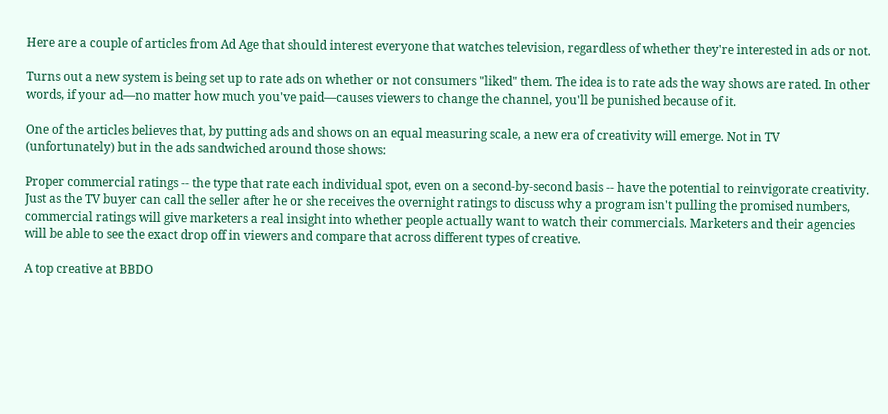Here are a couple of articles from Ad Age that should interest everyone that watches television, regardless of whether they're interested in ads or not.

Turns out a new system is being set up to rate ads on whether or not consumers "liked" them. The idea is to rate ads the way shows are rated. In other words, if your ad—no matter how much you've paid—causes viewers to change the channel, you'll be punished because of it.

One of the articles believes that, by putting ads and shows on an equal measuring scale, a new era of creativity will emerge. Not in TV (unfortunately) but in the ads sandwiched around those shows:

Proper commercial ratings -- the type that rate each individual spot, even on a second-by-second basis -- have the potential to reinvigorate creativity. Just as the TV buyer can call the seller after he or she receives the overnight ratings to discuss why a program isn't pulling the promised numbers, commercial ratings will give marketers a real insight into whether people actually want to watch their commercials. Marketers and their agencies will be able to see the exact drop off in viewers and compare that across different types of creative.

A top creative at BBDO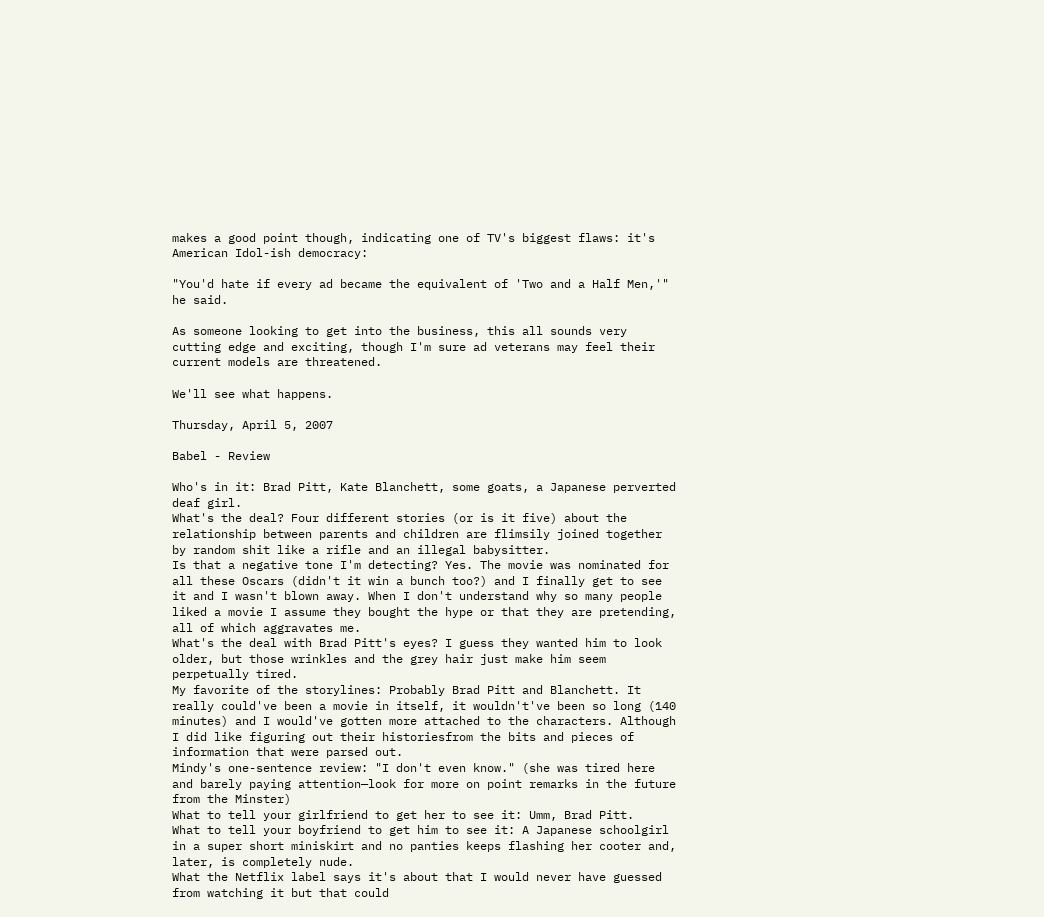makes a good point though, indicating one of TV's biggest flaws: it's American Idol-ish democracy:

"You'd hate if every ad became the equivalent of 'Two and a Half Men,'" he said.

As someone looking to get into the business, this all sounds very cutting edge and exciting, though I'm sure ad veterans may feel their current models are threatened.

We'll see what happens.

Thursday, April 5, 2007

Babel - Review

Who's in it: Brad Pitt, Kate Blanchett, some goats, a Japanese perverted deaf girl.
What's the deal? Four different stories (or is it five) about the relationship between parents and children are flimsily joined together by random shit like a rifle and an illegal babysitter.
Is that a negative tone I'm detecting? Yes. The movie was nominated for all these Oscars (didn't it win a bunch too?) and I finally get to see it and I wasn't blown away. When I don't understand why so many people liked a movie I assume they bought the hype or that they are pretending, all of which aggravates me.
What's the deal with Brad Pitt's eyes? I guess they wanted him to look older, but those wrinkles and the grey hair just make him seem perpetually tired.
My favorite of the storylines: Probably Brad Pitt and Blanchett. It really could've been a movie in itself, it wouldn't've been so long (140 minutes) and I would've gotten more attached to the characters. Although I did like figuring out their historiesfrom the bits and pieces of information that were parsed out.
Mindy's one-sentence review: "I don't even know." (she was tired here and barely paying attention—look for more on point remarks in the future from the Minster)
What to tell your girlfriend to get her to see it: Umm, Brad Pitt.
What to tell your boyfriend to get him to see it: A Japanese schoolgirl in a super short miniskirt and no panties keeps flashing her cooter and, later, is completely nude.
What the Netflix label says it's about that I would never have guessed from watching it but that could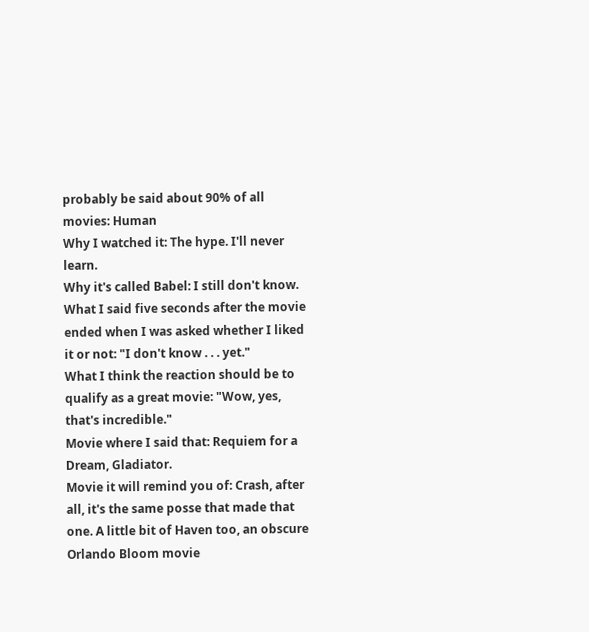probably be said about 90% of all movies: Human
Why I watched it: The hype. I'll never learn.
Why it's called Babel: I still don't know.
What I said five seconds after the movie ended when I was asked whether I liked it or not: "I don't know . . . yet."
What I think the reaction should be to qualify as a great movie: "Wow, yes, that's incredible."
Movie where I said that: Requiem for a Dream, Gladiator.
Movie it will remind you of: Crash, after all, it's the same posse that made that one. A little bit of Haven too, an obscure Orlando Bloom movie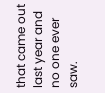that came out last year and no one ever saw.